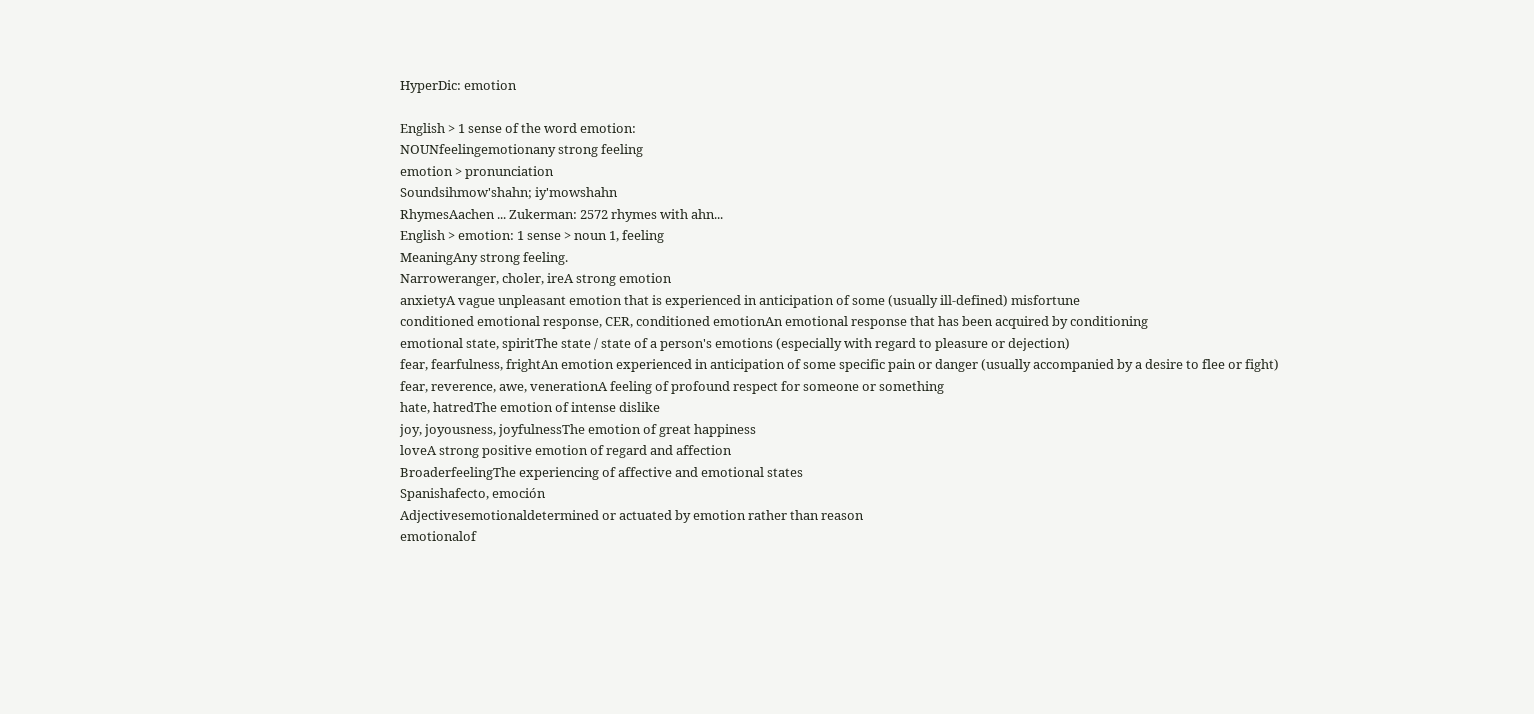HyperDic: emotion

English > 1 sense of the word emotion:
NOUNfeelingemotionany strong feeling
emotion > pronunciation
Soundsihmow'shahn; iy'mowshahn
RhymesAachen ... Zukerman: 2572 rhymes with ahn...
English > emotion: 1 sense > noun 1, feeling
MeaningAny strong feeling.
Narroweranger, choler, ireA strong emotion
anxietyA vague unpleasant emotion that is experienced in anticipation of some (usually ill-defined) misfortune
conditioned emotional response, CER, conditioned emotionAn emotional response that has been acquired by conditioning
emotional state, spiritThe state / state of a person's emotions (especially with regard to pleasure or dejection)
fear, fearfulness, frightAn emotion experienced in anticipation of some specific pain or danger (usually accompanied by a desire to flee or fight)
fear, reverence, awe, venerationA feeling of profound respect for someone or something
hate, hatredThe emotion of intense dislike
joy, joyousness, joyfulnessThe emotion of great happiness
loveA strong positive emotion of regard and affection
BroaderfeelingThe experiencing of affective and emotional states
Spanishafecto, emoción
Adjectivesemotionaldetermined or actuated by emotion rather than reason
emotionalof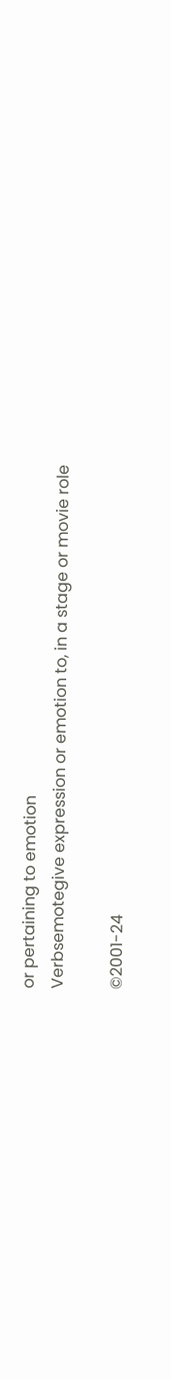or pertaining to emotion
Verbsemotegive expression or emotion to, in a stage or movie role

©2001-24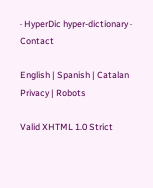· HyperDic hyper-dictionary · Contact

English | Spanish | Catalan
Privacy | Robots

Valid XHTML 1.0 Strict